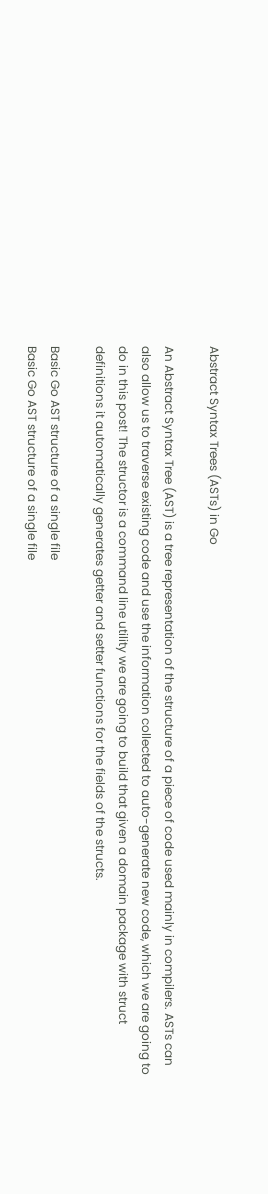Abstract Syntax Trees (ASTs) in Go

An Abstract Syntax Tree (AST) is a tree representation of the structure of a piece of code used mainly in compilers. ASTs can also allow us to traverse existing code and use the information collected to auto-generate new code, which we are going to do in this post! The structor is a command line utility we are going to build that given a domain package with struct definitions it automatically generates getter and setter functions for the fields of the structs.

Basic Go AST structure of a single file
Basic Go AST structure of a single file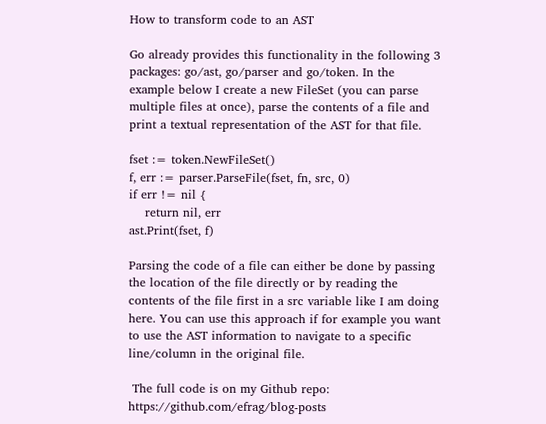How to transform code to an AST

Go already provides this functionality in the following 3 packages: go/ast, go/parser and go/token. In the example below I create a new FileSet (you can parse multiple files at once), parse the contents of a file and print a textual representation of the AST for that file.

fset := token.NewFileSet()
f, err := parser.ParseFile(fset, fn, src, 0)
if err != nil {
    return nil, err
ast.Print(fset, f)

Parsing the code of a file can either be done by passing the location of the file directly or by reading the contents of the file first in a src variable like I am doing here. You can use this approach if for example you want to use the AST information to navigate to a specific line/column in the original file.

 The full code is on my Github repo: https://github.com/efrag/blog-posts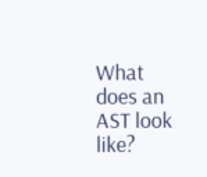What does an AST look like?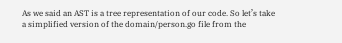As we said an AST is a tree representation of our code. So let’s take a simplified version of the domain/person.go file from the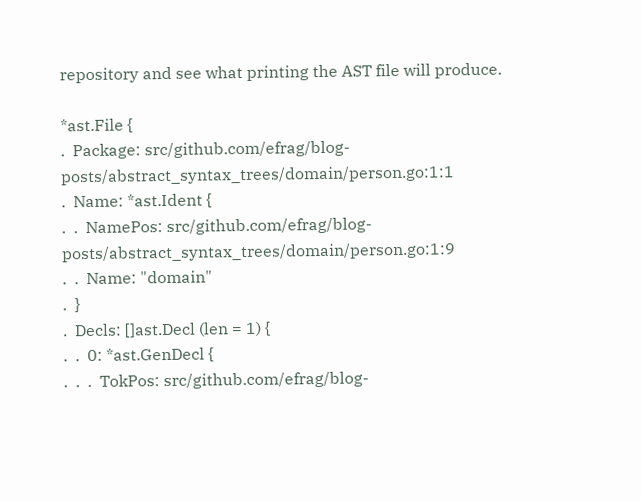repository and see what printing the AST file will produce.

*ast.File {
.  Package: src/github.com/efrag/blog-posts/abstract_syntax_trees/domain/person.go:1:1
.  Name: *ast.Ident {
.  .  NamePos: src/github.com/efrag/blog-posts/abstract_syntax_trees/domain/person.go:1:9
.  .  Name: "domain"
.  }
.  Decls: []ast.Decl (len = 1) {
.  .  0: *ast.GenDecl {
.  .  .  TokPos: src/github.com/efrag/blog-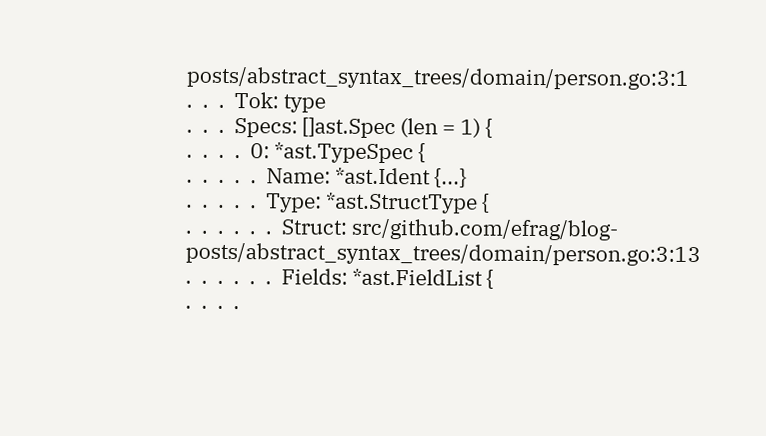posts/abstract_syntax_trees/domain/person.go:3:1
.  .  .  Tok: type
.  .  .  Specs: []ast.Spec (len = 1) {
.  .  .  .  0: *ast.TypeSpec {
.  .  .  .  .  Name: *ast.Ident {...}
.  .  .  .  .  Type: *ast.StructType {
.  .  .  .  .  .  Struct: src/github.com/efrag/blog-posts/abstract_syntax_trees/domain/person.go:3:13
.  .  .  .  .  .  Fields: *ast.FieldList {
.  .  .  .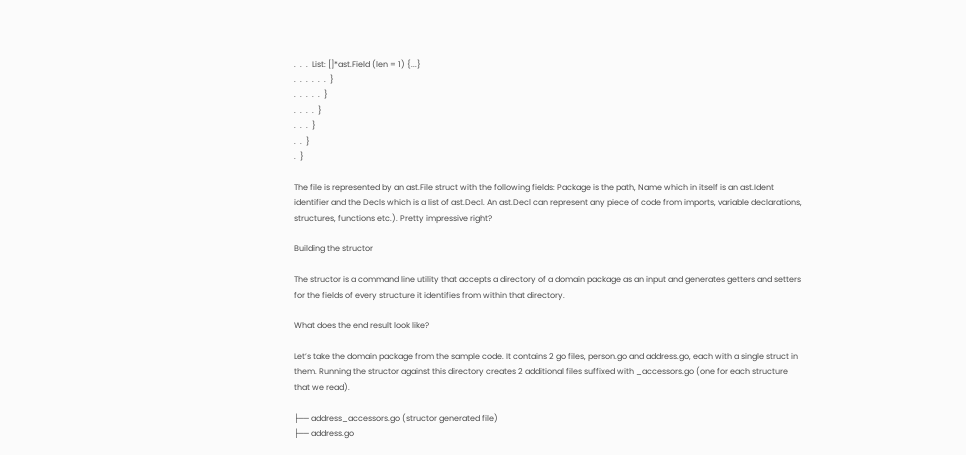.  .  .  List: []*ast.Field (len = 1) {...}
.  .  .  .  .  .  }
.  .  .  .  .  }
.  .  .  .  }
.  .  .  }
.  .  }
.  }

The file is represented by an ast.File struct with the following fields: Package is the path, Name which in itself is an ast.Ident identifier and the Decls which is a list of ast.Decl. An ast.Decl can represent any piece of code from imports, variable declarations, structures, functions etc.). Pretty impressive right?

Building the structor

The structor is a command line utility that accepts a directory of a domain package as an input and generates getters and setters for the fields of every structure it identifies from within that directory.

What does the end result look like?

Let’s take the domain package from the sample code. It contains 2 go files, person.go and address.go, each with a single struct in them. Running the structor against this directory creates 2 additional files suffixed with _accessors.go (one for each structure that we read).

├── address_accessors.go (structor generated file)
├── address.go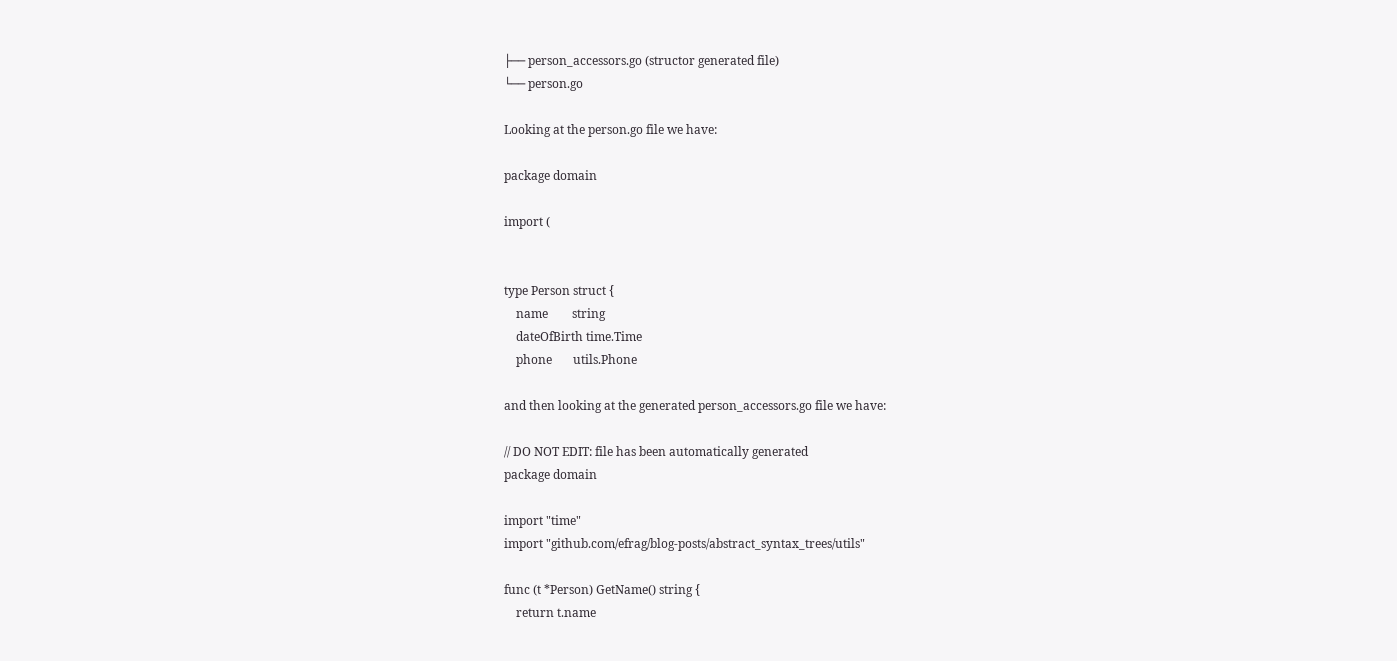├── person_accessors.go (structor generated file)
└── person.go

Looking at the person.go file we have:

package domain

import (


type Person struct {
    name        string
    dateOfBirth time.Time
    phone       utils.Phone

and then looking at the generated person_accessors.go file we have:

// DO NOT EDIT: file has been automatically generated
package domain

import "time"
import "github.com/efrag/blog-posts/abstract_syntax_trees/utils"

func (t *Person) GetName() string {
    return t.name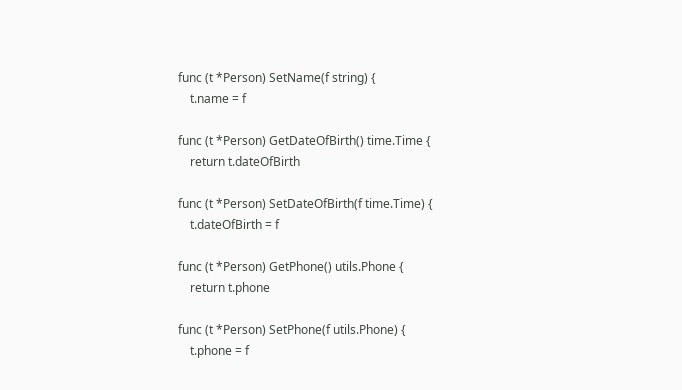func (t *Person) SetName(f string) {
    t.name = f

func (t *Person) GetDateOfBirth() time.Time {
    return t.dateOfBirth

func (t *Person) SetDateOfBirth(f time.Time) {
    t.dateOfBirth = f

func (t *Person) GetPhone() utils.Phone {
    return t.phone

func (t *Person) SetPhone(f utils.Phone) {
    t.phone = f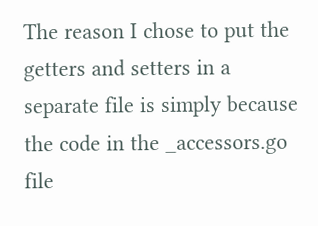The reason I chose to put the getters and setters in a separate file is simply because the code in the _accessors.go file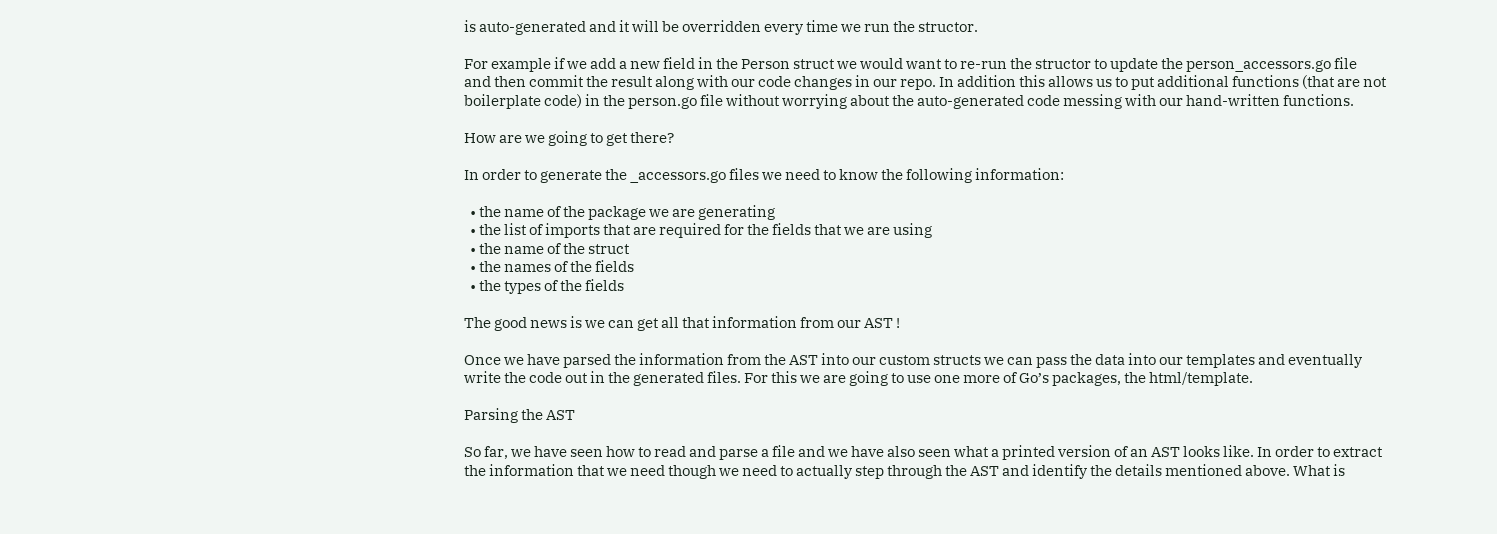is auto-generated and it will be overridden every time we run the structor.

For example if we add a new field in the Person struct we would want to re-run the structor to update the person_accessors.go file and then commit the result along with our code changes in our repo. In addition this allows us to put additional functions (that are not boilerplate code) in the person.go file without worrying about the auto-generated code messing with our hand-written functions.

How are we going to get there?

In order to generate the _accessors.go files we need to know the following information:

  • the name of the package we are generating
  • the list of imports that are required for the fields that we are using
  • the name of the struct
  • the names of the fields
  • the types of the fields

The good news is we can get all that information from our AST !

Once we have parsed the information from the AST into our custom structs we can pass the data into our templates and eventually write the code out in the generated files. For this we are going to use one more of Go’s packages, the html/template.

Parsing the AST

So far, we have seen how to read and parse a file and we have also seen what a printed version of an AST looks like. In order to extract the information that we need though we need to actually step through the AST and identify the details mentioned above. What is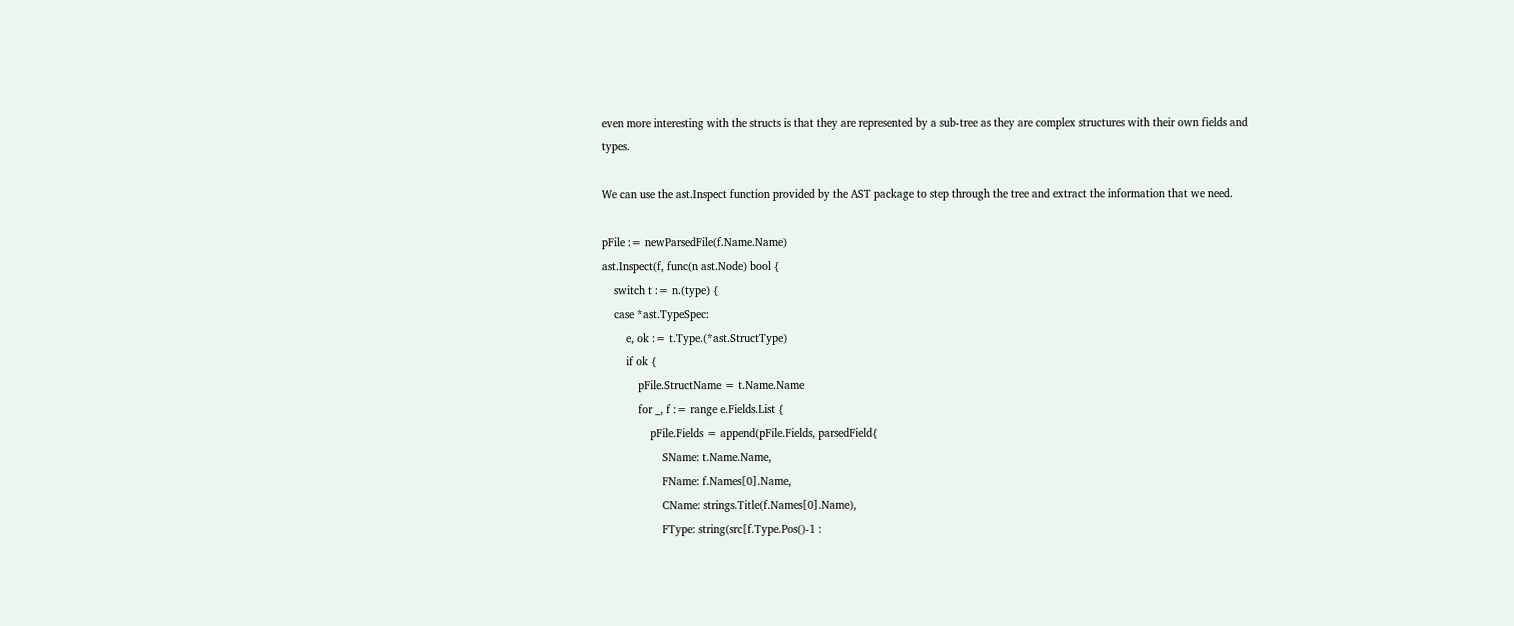even more interesting with the structs is that they are represented by a sub-tree as they are complex structures with their own fields and types.

We can use the ast.Inspect function provided by the AST package to step through the tree and extract the information that we need.

pFile := newParsedFile(f.Name.Name)
ast.Inspect(f, func(n ast.Node) bool {
    switch t := n.(type) {
    case *ast.TypeSpec:
        e, ok := t.Type.(*ast.StructType)
        if ok {
            pFile.StructName = t.Name.Name
            for _, f := range e.Fields.List {
                pFile.Fields = append(pFile.Fields, parsedField{
                    SName: t.Name.Name,
                    FName: f.Names[0].Name,
                    CName: strings.Title(f.Names[0].Name),
                    FType: string(src[f.Type.Pos()-1 :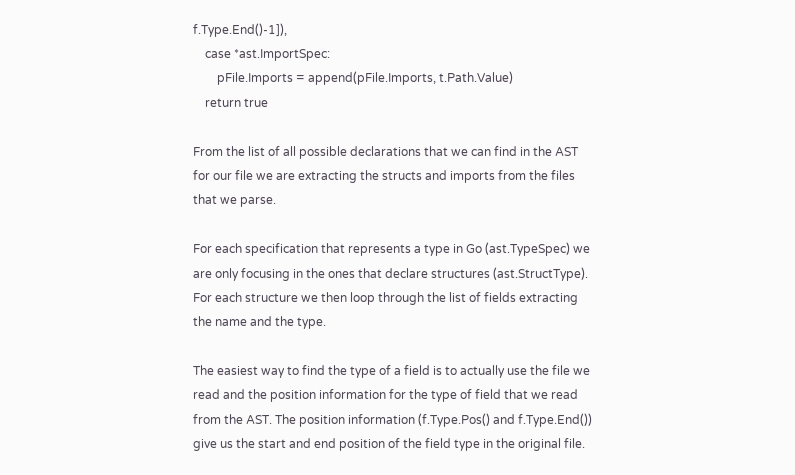f.Type.End()-1]),
    case *ast.ImportSpec:
        pFile.Imports = append(pFile.Imports, t.Path.Value)
    return true

From the list of all possible declarations that we can find in the AST for our file we are extracting the structs and imports from the files that we parse.

For each specification that represents a type in Go (ast.TypeSpec) we are only focusing in the ones that declare structures (ast.StructType). For each structure we then loop through the list of fields extracting the name and the type.

The easiest way to find the type of a field is to actually use the file we read and the position information for the type of field that we read from the AST. The position information (f.Type.Pos() and f.Type.End()) give us the start and end position of the field type in the original file.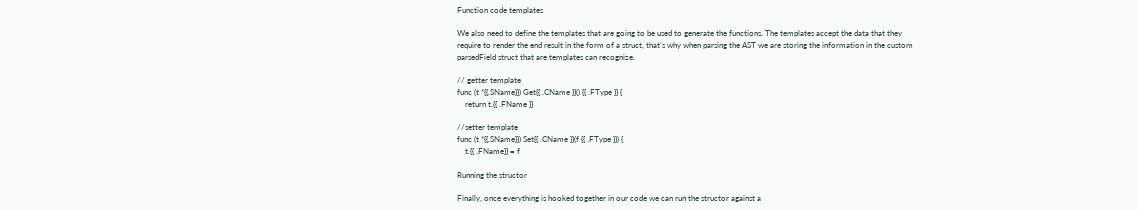Function code templates

We also need to define the templates that are going to be used to generate the functions. The templates accept the data that they require to render the end result in the form of a struct, that’s why when parsing the AST we are storing the information in the custom parsedField struct that are templates can recognize.

// getter template
func (t *{{.SName}}) Get{{ .CName }}() {{ .FType }} {
    return t.{{ .FName }}

//setter template
func (t *{{.SName}}) Set{{ .CName }}(f {{ .FType }}) {
    t.{{ .FName}} = f

Running the structor

Finally, once everything is hooked together in our code we can run the structor against a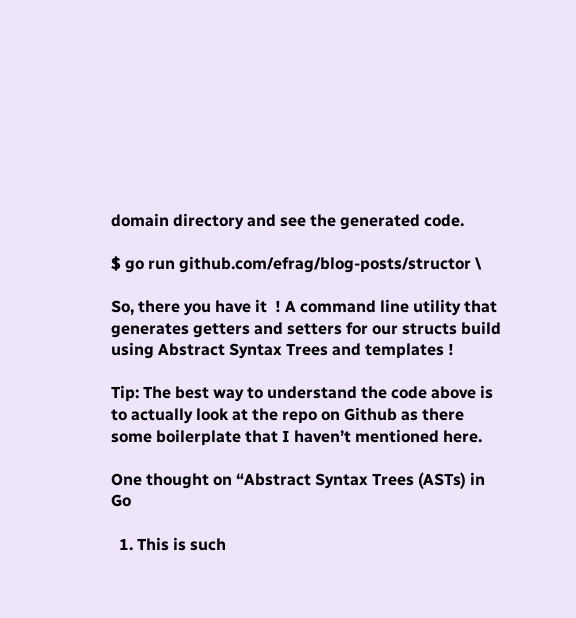domain directory and see the generated code.

$ go run github.com/efrag/blog-posts/structor \

So, there you have it  ! A command line utility that generates getters and setters for our structs build using Abstract Syntax Trees and templates !

Tip: The best way to understand the code above is to actually look at the repo on Github as there some boilerplate that I haven’t mentioned here.

One thought on “Abstract Syntax Trees (ASTs) in Go

  1. This is such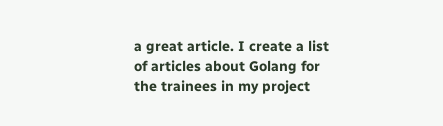a great article. I create a list of articles about Golang for the trainees in my project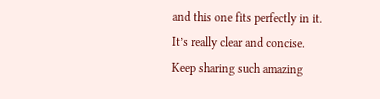and this one fits perfectly in it. It’s really clear and concise. Keep sharing such amazing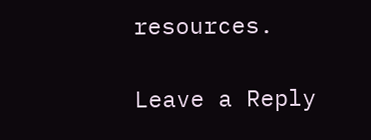resources.

Leave a Reply